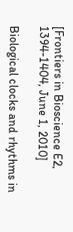[Frontiers in Bioscience E2, 1394-1404, June 1, 2010]

Biological clocks and rhythms in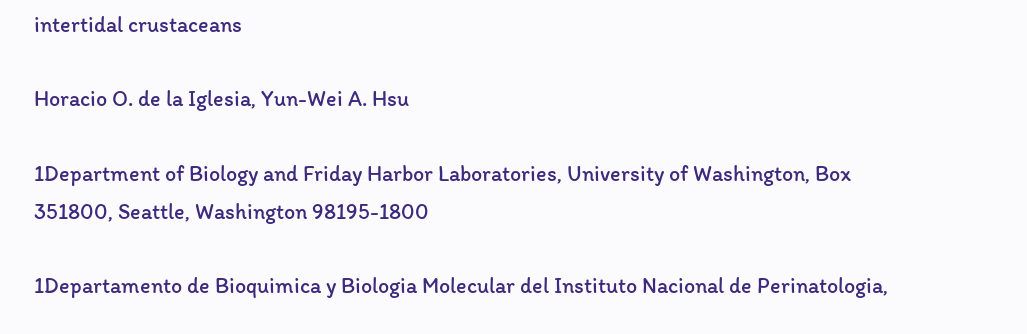intertidal crustaceans

Horacio O. de la Iglesia, Yun-Wei A. Hsu

1Department of Biology and Friday Harbor Laboratories, University of Washington, Box 351800, Seattle, Washington 98195-1800

1Departamento de Bioquimica y Biologia Molecular del Instituto Nacional de Perinatologia,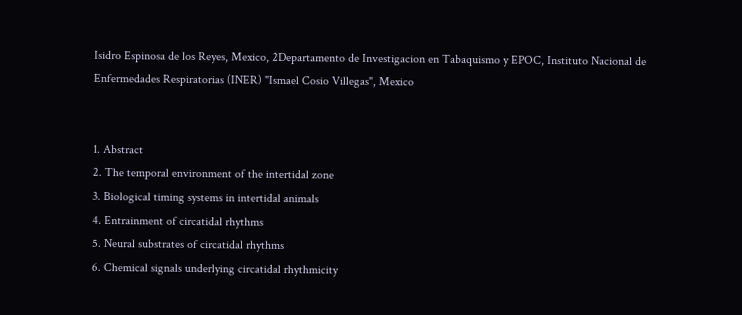Isidro Espinosa de los Reyes, Mexico, 2Departamento de Investigacion en Tabaquismo y EPOC, Instituto Nacional de Enfermedades Respiratorias (INER) "Ismael Cosio Villegas", Mexico


1. Abstract
2. The temporal environment of the intertidal zone
3. Biological timing systems in intertidal animals
4. Entrainment of circatidal rhythms
5. Neural substrates of circatidal rhythms
6. Chemical signals underlying circatidal rhythmicity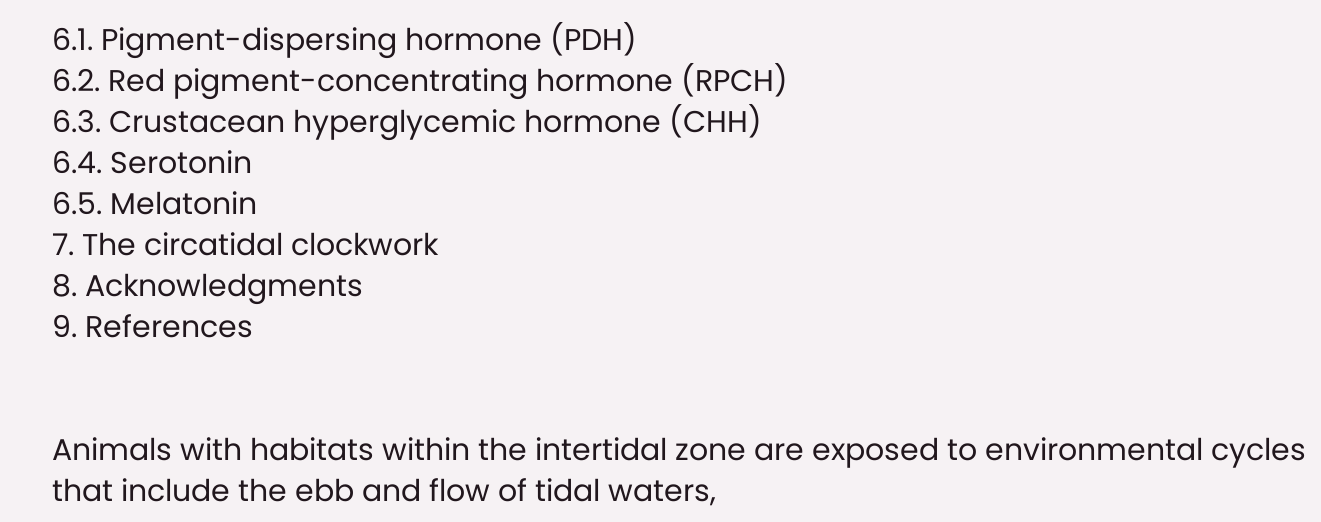6.1. Pigment-dispersing hormone (PDH)
6.2. Red pigment-concentrating hormone (RPCH)
6.3. Crustacean hyperglycemic hormone (CHH)
6.4. Serotonin
6.5. Melatonin
7. The circatidal clockwork
8. Acknowledgments
9. References


Animals with habitats within the intertidal zone are exposed to environmental cycles that include the ebb and flow of tidal waters,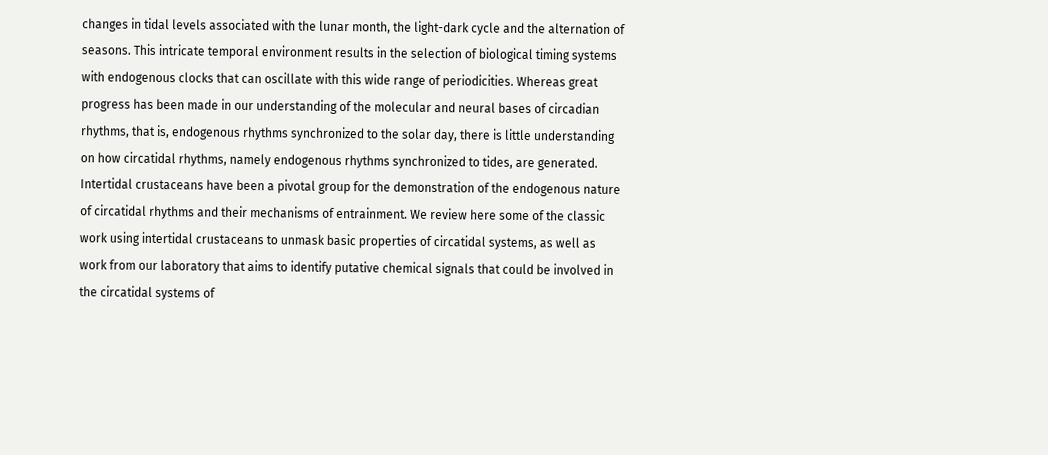changes in tidal levels associated with the lunar month, the light-dark cycle and the alternation of seasons. This intricate temporal environment results in the selection of biological timing systems with endogenous clocks that can oscillate with this wide range of periodicities. Whereas great progress has been made in our understanding of the molecular and neural bases of circadian rhythms, that is, endogenous rhythms synchronized to the solar day, there is little understanding on how circatidal rhythms, namely endogenous rhythms synchronized to tides, are generated. Intertidal crustaceans have been a pivotal group for the demonstration of the endogenous nature of circatidal rhythms and their mechanisms of entrainment. We review here some of the classic work using intertidal crustaceans to unmask basic properties of circatidal systems, as well as work from our laboratory that aims to identify putative chemical signals that could be involved in the circatidal systems of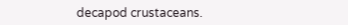decapod crustaceans.